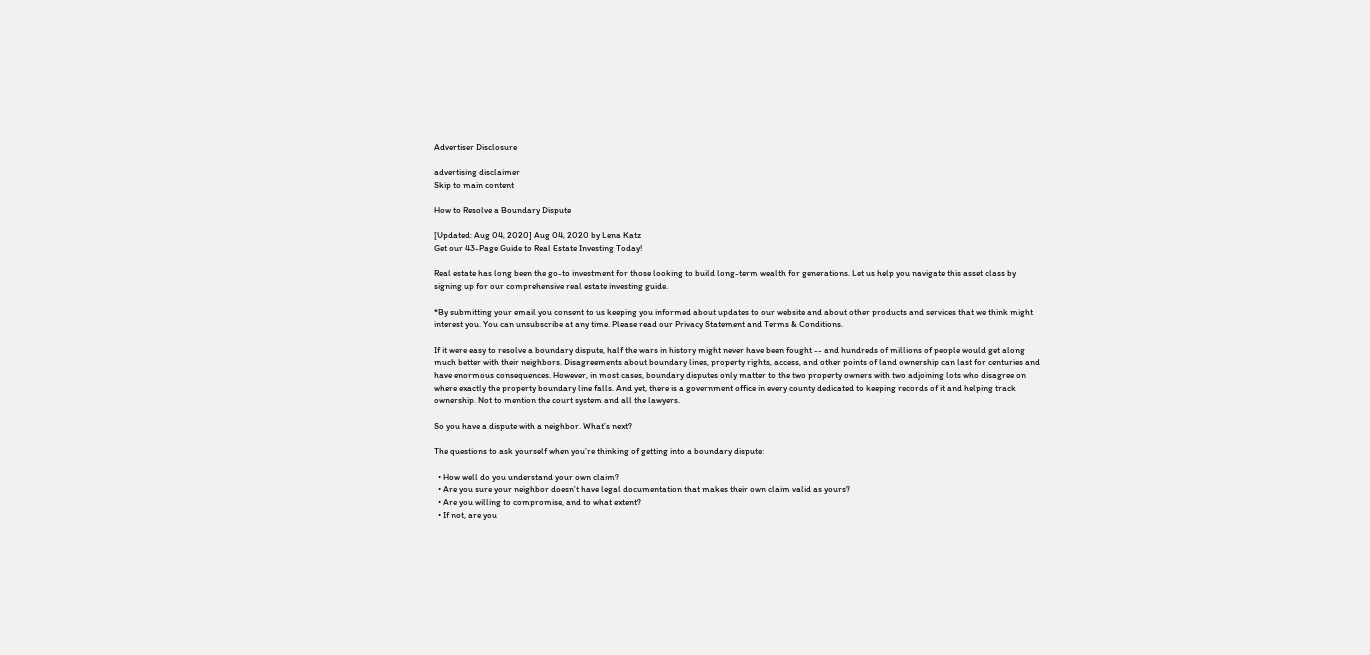Advertiser Disclosure

advertising disclaimer
Skip to main content

How to Resolve a Boundary Dispute

[Updated: Aug 04, 2020] Aug 04, 2020 by Lena Katz
Get our 43-Page Guide to Real Estate Investing Today!

Real estate has long been the go-to investment for those looking to build long-term wealth for generations. Let us help you navigate this asset class by signing up for our comprehensive real estate investing guide.

*By submitting your email you consent to us keeping you informed about updates to our website and about other products and services that we think might interest you. You can unsubscribe at any time. Please read our Privacy Statement and Terms & Conditions.

If it were easy to resolve a boundary dispute, half the wars in history might never have been fought -- and hundreds of millions of people would get along much better with their neighbors. Disagreements about boundary lines, property rights, access, and other points of land ownership can last for centuries and have enormous consequences. However, in most cases, boundary disputes only matter to the two property owners with two adjoining lots who disagree on where exactly the property boundary line falls. And yet, there is a government office in every county dedicated to keeping records of it and helping track ownership. Not to mention the court system and all the lawyers.

So you have a dispute with a neighbor. What’s next?

The questions to ask yourself when you’re thinking of getting into a boundary dispute:

  • How well do you understand your own claim?
  • Are you sure your neighbor doesn’t have legal documentation that makes their own claim valid as yours?
  • Are you willing to compromise, and to what extent?
  • If not, are you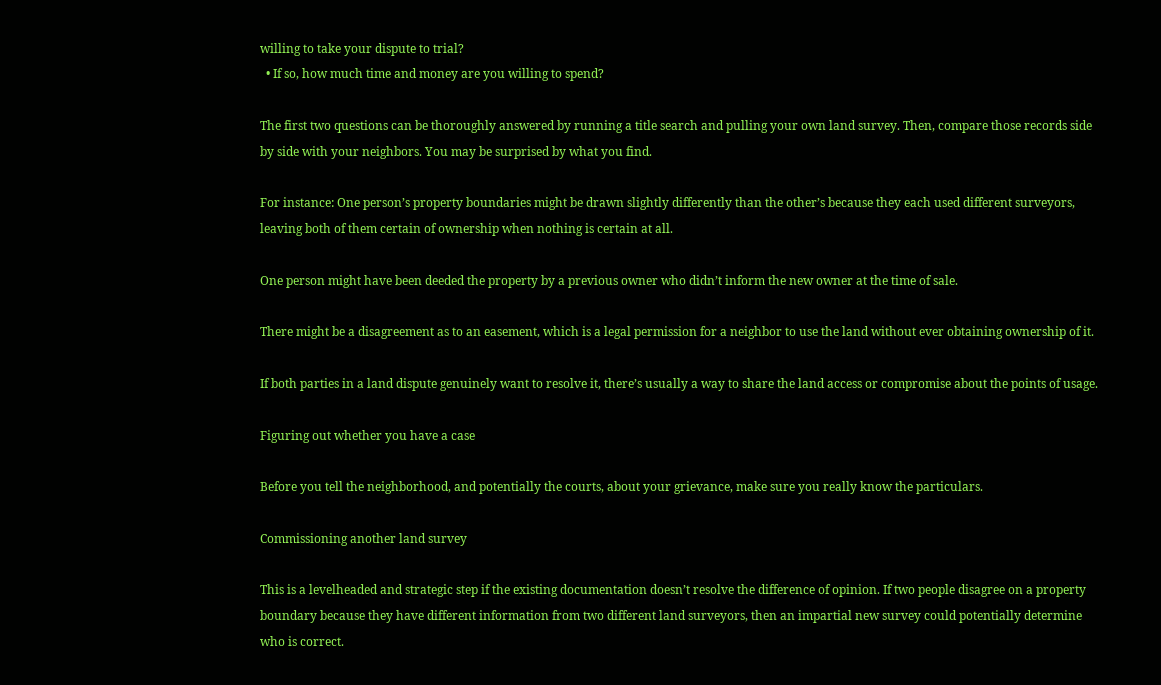willing to take your dispute to trial?
  • If so, how much time and money are you willing to spend?

The first two questions can be thoroughly answered by running a title search and pulling your own land survey. Then, compare those records side by side with your neighbors. You may be surprised by what you find.

For instance: One person’s property boundaries might be drawn slightly differently than the other’s because they each used different surveyors, leaving both of them certain of ownership when nothing is certain at all.

One person might have been deeded the property by a previous owner who didn’t inform the new owner at the time of sale.

There might be a disagreement as to an easement, which is a legal permission for a neighbor to use the land without ever obtaining ownership of it.

If both parties in a land dispute genuinely want to resolve it, there’s usually a way to share the land access or compromise about the points of usage.

Figuring out whether you have a case

Before you tell the neighborhood, and potentially the courts, about your grievance, make sure you really know the particulars.

Commissioning another land survey

This is a levelheaded and strategic step if the existing documentation doesn’t resolve the difference of opinion. If two people disagree on a property boundary because they have different information from two different land surveyors, then an impartial new survey could potentially determine who is correct.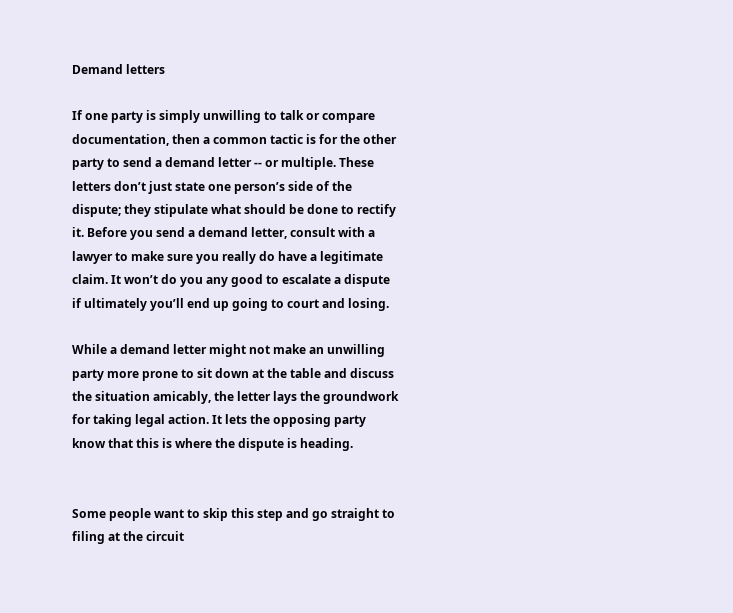Demand letters

If one party is simply unwilling to talk or compare documentation, then a common tactic is for the other party to send a demand letter -- or multiple. These letters don’t just state one person’s side of the dispute; they stipulate what should be done to rectify it. Before you send a demand letter, consult with a lawyer to make sure you really do have a legitimate claim. It won’t do you any good to escalate a dispute if ultimately you’ll end up going to court and losing.

While a demand letter might not make an unwilling party more prone to sit down at the table and discuss the situation amicably, the letter lays the groundwork for taking legal action. It lets the opposing party know that this is where the dispute is heading.


Some people want to skip this step and go straight to filing at the circuit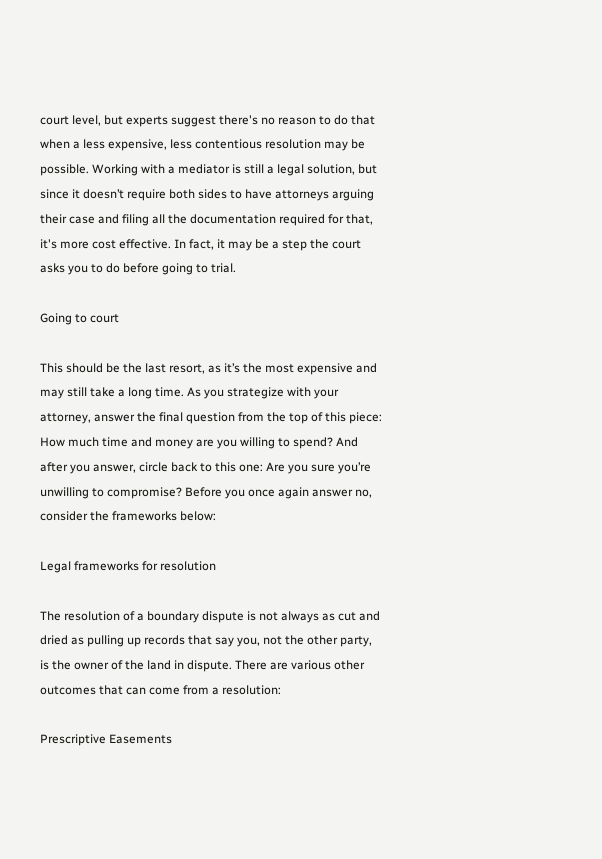court level, but experts suggest there's no reason to do that when a less expensive, less contentious resolution may be possible. Working with a mediator is still a legal solution, but since it doesn’t require both sides to have attorneys arguing their case and filing all the documentation required for that, it's more cost effective. In fact, it may be a step the court asks you to do before going to trial.

Going to court

This should be the last resort, as it’s the most expensive and may still take a long time. As you strategize with your attorney, answer the final question from the top of this piece: How much time and money are you willing to spend? And after you answer, circle back to this one: Are you sure you’re unwilling to compromise? Before you once again answer no, consider the frameworks below:

Legal frameworks for resolution

The resolution of a boundary dispute is not always as cut and dried as pulling up records that say you, not the other party, is the owner of the land in dispute. There are various other outcomes that can come from a resolution:

Prescriptive Easements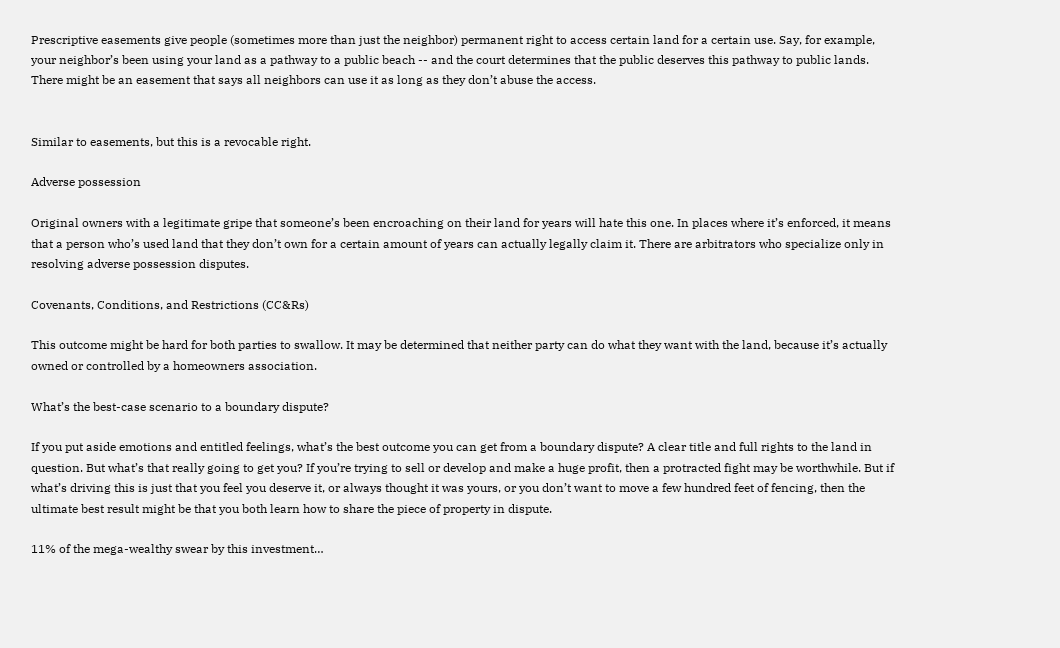Prescriptive easements give people (sometimes more than just the neighbor) permanent right to access certain land for a certain use. Say, for example, your neighbor’s been using your land as a pathway to a public beach -- and the court determines that the public deserves this pathway to public lands. There might be an easement that says all neighbors can use it as long as they don’t abuse the access.


Similar to easements, but this is a revocable right.

Adverse possession

Original owners with a legitimate gripe that someone’s been encroaching on their land for years will hate this one. In places where it’s enforced, it means that a person who’s used land that they don’t own for a certain amount of years can actually legally claim it. There are arbitrators who specialize only in resolving adverse possession disputes.

Covenants, Conditions, and Restrictions (CC&Rs)

This outcome might be hard for both parties to swallow. It may be determined that neither party can do what they want with the land, because it’s actually owned or controlled by a homeowners association.

What’s the best-case scenario to a boundary dispute?

If you put aside emotions and entitled feelings, what’s the best outcome you can get from a boundary dispute? A clear title and full rights to the land in question. But what’s that really going to get you? If you’re trying to sell or develop and make a huge profit, then a protracted fight may be worthwhile. But if what’s driving this is just that you feel you deserve it, or always thought it was yours, or you don’t want to move a few hundred feet of fencing, then the ultimate best result might be that you both learn how to share the piece of property in dispute.

11% of the mega-wealthy swear by this investment…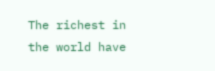The richest in the world have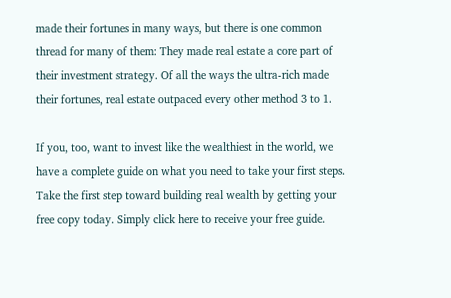made their fortunes in many ways, but there is one common thread for many of them: They made real estate a core part of their investment strategy. Of all the ways the ultra-rich made their fortunes, real estate outpaced every other method 3 to 1.

If you, too, want to invest like the wealthiest in the world, we have a complete guide on what you need to take your first steps. Take the first step toward building real wealth by getting your free copy today. Simply click here to receive your free guide.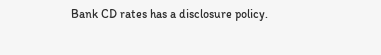Bank CD rates has a disclosure policy.